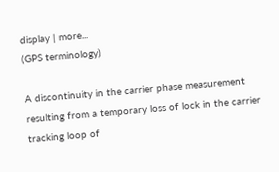display | more...
(GPS terminology)

A discontinuity in the carrier phase measurement resulting from a temporary loss of lock in the carrier tracking loop of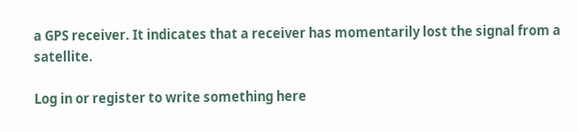a GPS receiver. It indicates that a receiver has momentarily lost the signal from a satellite.

Log in or register to write something here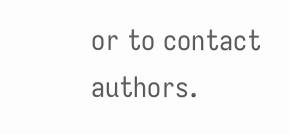or to contact authors.